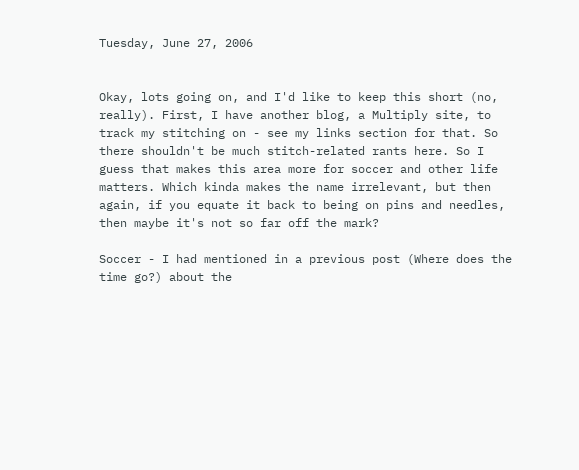Tuesday, June 27, 2006


Okay, lots going on, and I'd like to keep this short (no, really). First, I have another blog, a Multiply site, to track my stitching on - see my links section for that. So there shouldn't be much stitch-related rants here. So I guess that makes this area more for soccer and other life matters. Which kinda makes the name irrelevant, but then again, if you equate it back to being on pins and needles, then maybe it's not so far off the mark?

Soccer - I had mentioned in a previous post (Where does the time go?) about the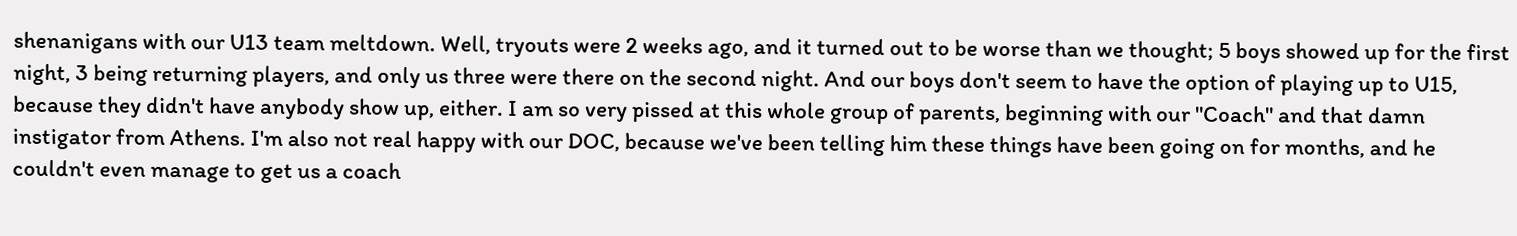shenanigans with our U13 team meltdown. Well, tryouts were 2 weeks ago, and it turned out to be worse than we thought; 5 boys showed up for the first night, 3 being returning players, and only us three were there on the second night. And our boys don't seem to have the option of playing up to U15, because they didn't have anybody show up, either. I am so very pissed at this whole group of parents, beginning with our "Coach" and that damn instigator from Athens. I'm also not real happy with our DOC, because we've been telling him these things have been going on for months, and he couldn't even manage to get us a coach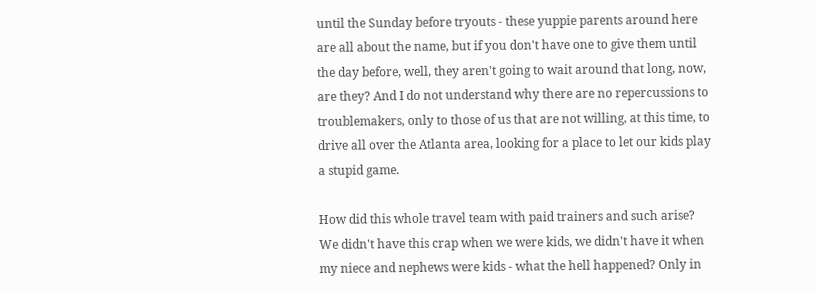until the Sunday before tryouts - these yuppie parents around here are all about the name, but if you don't have one to give them until the day before, well, they aren't going to wait around that long, now, are they? And I do not understand why there are no repercussions to troublemakers, only to those of us that are not willing, at this time, to drive all over the Atlanta area, looking for a place to let our kids play a stupid game.

How did this whole travel team with paid trainers and such arise? We didn't have this crap when we were kids, we didn't have it when my niece and nephews were kids - what the hell happened? Only in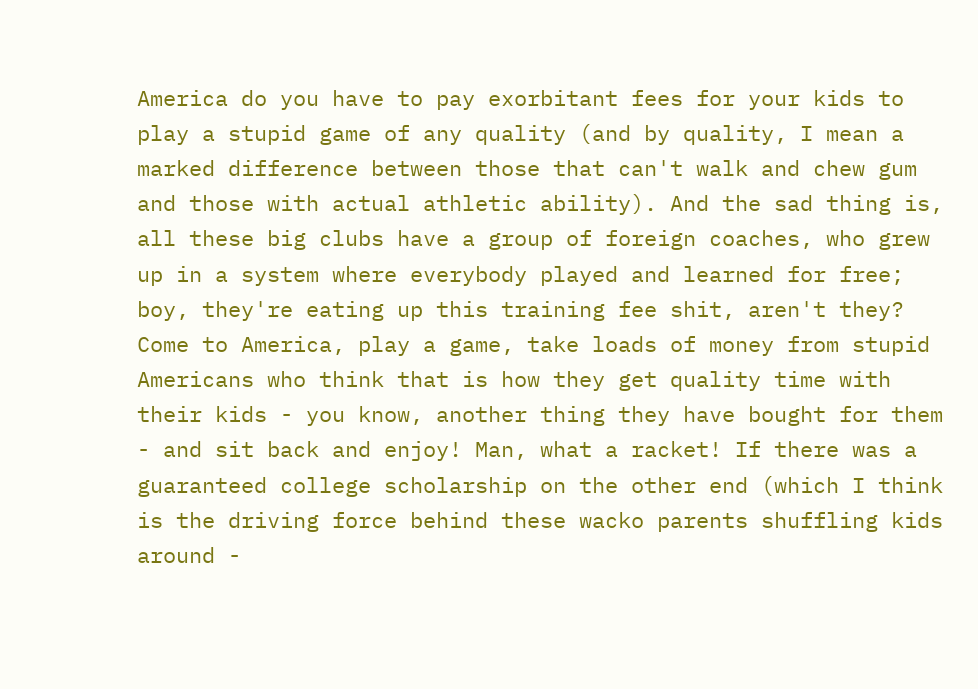America do you have to pay exorbitant fees for your kids to play a stupid game of any quality (and by quality, I mean a marked difference between those that can't walk and chew gum and those with actual athletic ability). And the sad thing is, all these big clubs have a group of foreign coaches, who grew up in a system where everybody played and learned for free; boy, they're eating up this training fee shit, aren't they? Come to America, play a game, take loads of money from stupid Americans who think that is how they get quality time with their kids - you know, another thing they have bought for them - and sit back and enjoy! Man, what a racket! If there was a guaranteed college scholarship on the other end (which I think is the driving force behind these wacko parents shuffling kids around -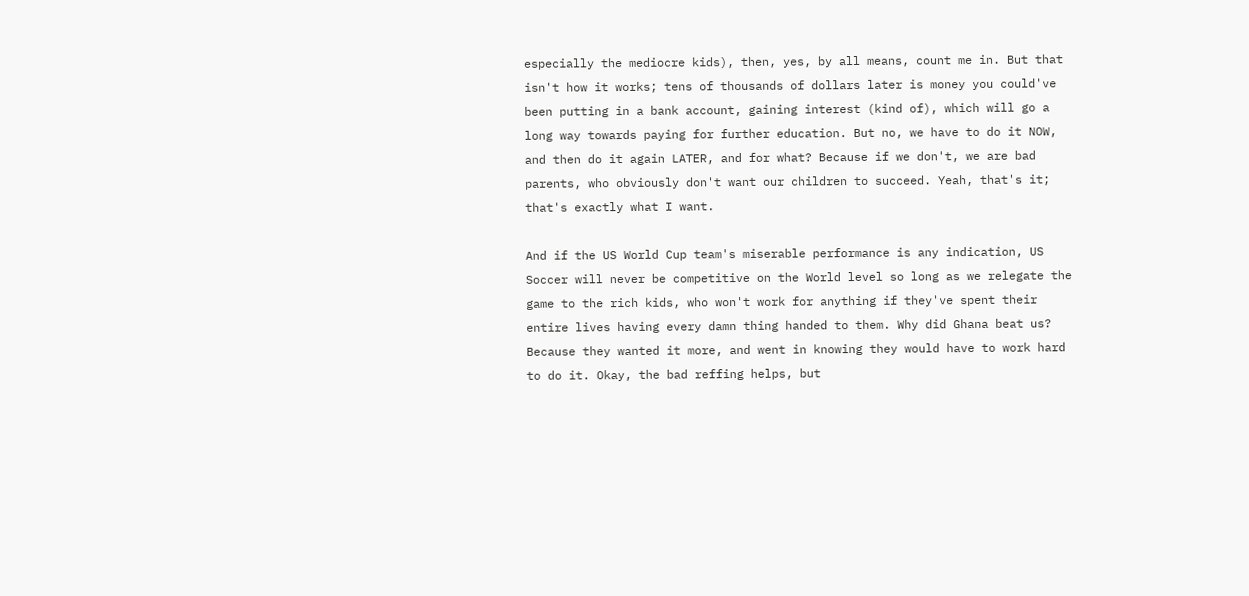especially the mediocre kids), then, yes, by all means, count me in. But that isn't how it works; tens of thousands of dollars later is money you could've been putting in a bank account, gaining interest (kind of), which will go a long way towards paying for further education. But no, we have to do it NOW, and then do it again LATER, and for what? Because if we don't, we are bad parents, who obviously don't want our children to succeed. Yeah, that's it; that's exactly what I want.

And if the US World Cup team's miserable performance is any indication, US Soccer will never be competitive on the World level so long as we relegate the game to the rich kids, who won't work for anything if they've spent their entire lives having every damn thing handed to them. Why did Ghana beat us? Because they wanted it more, and went in knowing they would have to work hard to do it. Okay, the bad reffing helps, but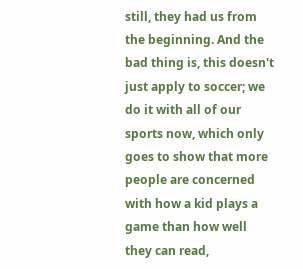still, they had us from the beginning. And the bad thing is, this doesn't just apply to soccer; we do it with all of our sports now, which only goes to show that more people are concerned with how a kid plays a game than how well they can read,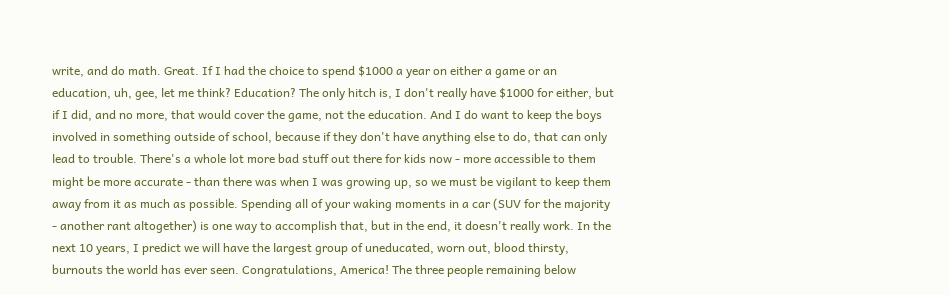write, and do math. Great. If I had the choice to spend $1000 a year on either a game or an education, uh, gee, let me think? Education? The only hitch is, I don't really have $1000 for either, but if I did, and no more, that would cover the game, not the education. And I do want to keep the boys involved in something outside of school, because if they don't have anything else to do, that can only lead to trouble. There's a whole lot more bad stuff out there for kids now - more accessible to them might be more accurate - than there was when I was growing up, so we must be vigilant to keep them away from it as much as possible. Spending all of your waking moments in a car (SUV for the majority - another rant altogether) is one way to accomplish that, but in the end, it doesn't really work. In the next 10 years, I predict we will have the largest group of uneducated, worn out, blood thirsty, burnouts the world has ever seen. Congratulations, America! The three people remaining below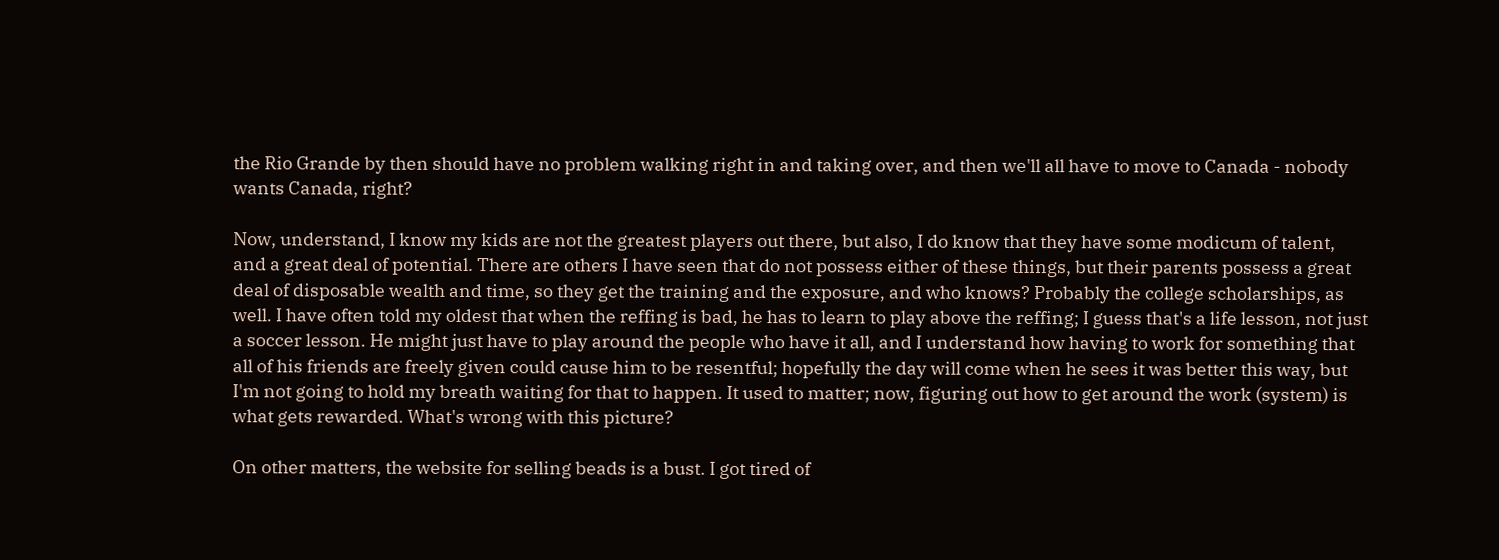the Rio Grande by then should have no problem walking right in and taking over, and then we'll all have to move to Canada - nobody wants Canada, right?

Now, understand, I know my kids are not the greatest players out there, but also, I do know that they have some modicum of talent, and a great deal of potential. There are others I have seen that do not possess either of these things, but their parents possess a great deal of disposable wealth and time, so they get the training and the exposure, and who knows? Probably the college scholarships, as well. I have often told my oldest that when the reffing is bad, he has to learn to play above the reffing; I guess that's a life lesson, not just a soccer lesson. He might just have to play around the people who have it all, and I understand how having to work for something that all of his friends are freely given could cause him to be resentful; hopefully the day will come when he sees it was better this way, but I'm not going to hold my breath waiting for that to happen. It used to matter; now, figuring out how to get around the work (system) is what gets rewarded. What's wrong with this picture?

On other matters, the website for selling beads is a bust. I got tired of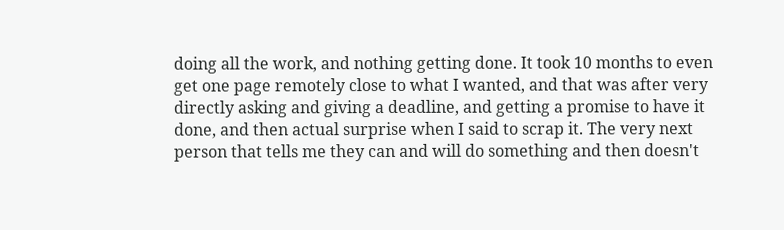doing all the work, and nothing getting done. It took 10 months to even get one page remotely close to what I wanted, and that was after very directly asking and giving a deadline, and getting a promise to have it done, and then actual surprise when I said to scrap it. The very next person that tells me they can and will do something and then doesn't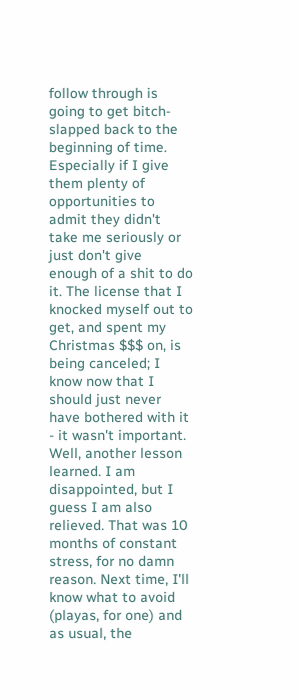follow through is going to get bitch-slapped back to the beginning of time. Especially if I give them plenty of opportunities to admit they didn't take me seriously or just don't give enough of a shit to do it. The license that I knocked myself out to get, and spent my Christmas $$$ on, is being canceled; I know now that I should just never have bothered with it - it wasn't important. Well, another lesson learned. I am disappointed, but I guess I am also relieved. That was 10 months of constant stress, for no damn reason. Next time, I'll know what to avoid (playas, for one) and as usual, the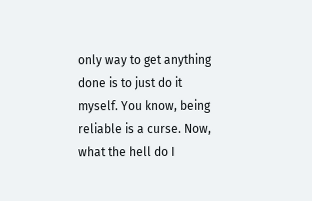only way to get anything done is to just do it myself. You know, being reliable is a curse. Now, what the hell do I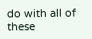do with all of these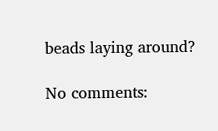beads laying around?

No comments: